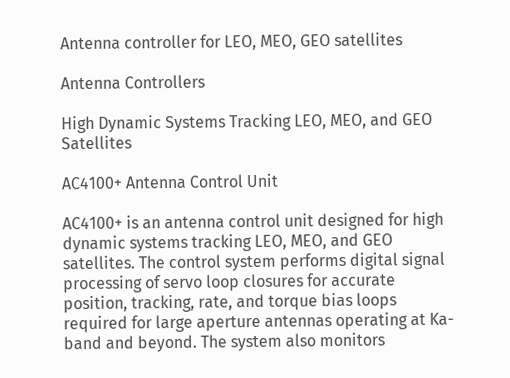Antenna controller for LEO, MEO, GEO satellites

Antenna Controllers

High Dynamic Systems Tracking LEO, MEO, and GEO Satellites

AC4100+ Antenna Control Unit

AC4100+ is an antenna control unit designed for high dynamic systems tracking LEO, MEO, and GEO satellites. The control system performs digital signal processing of servo loop closures for accurate position, tracking, rate, and torque bias loops required for large aperture antennas operating at Ka-band and beyond. The system also monitors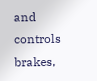and controls brakes,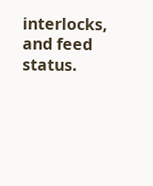interlocks, and feed status.